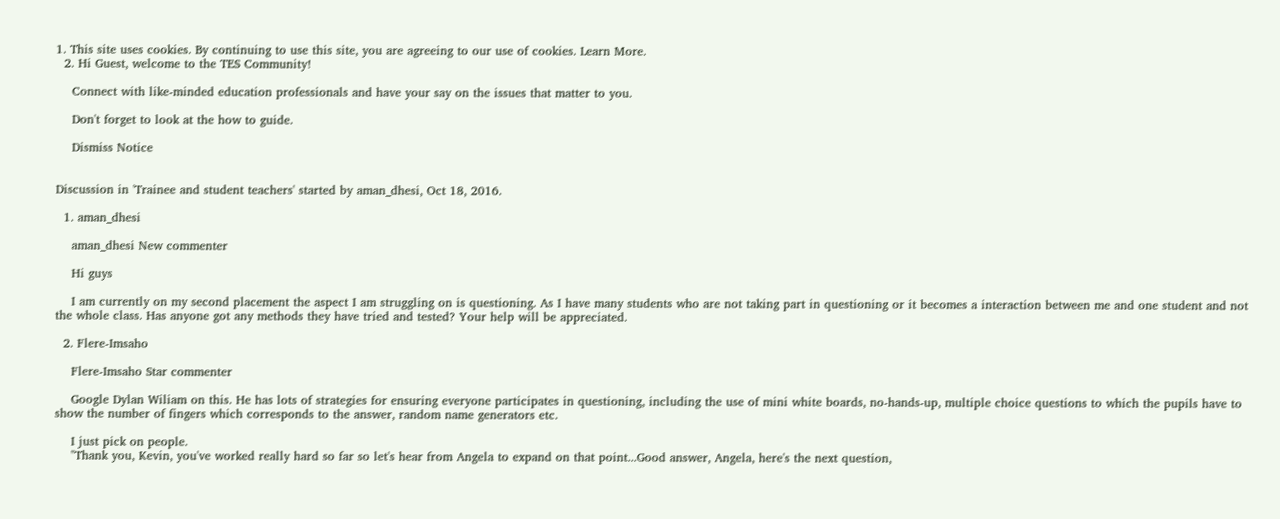1. This site uses cookies. By continuing to use this site, you are agreeing to our use of cookies. Learn More.
  2. Hi Guest, welcome to the TES Community!

    Connect with like-minded education professionals and have your say on the issues that matter to you.

    Don't forget to look at the how to guide.

    Dismiss Notice


Discussion in 'Trainee and student teachers' started by aman_dhesi, Oct 18, 2016.

  1. aman_dhesi

    aman_dhesi New commenter

    Hi guys

    I am currently on my second placement the aspect I am struggling on is questioning. As I have many students who are not taking part in questioning or it becomes a interaction between me and one student and not the whole class. Has anyone got any methods they have tried and tested? Your help will be appreciated.

  2. Flere-Imsaho

    Flere-Imsaho Star commenter

    Google Dylan Wiliam on this. He has lots of strategies for ensuring everyone participates in questioning, including the use of mini white boards, no-hands-up, multiple choice questions to which the pupils have to show the number of fingers which corresponds to the answer, random name generators etc.

    I just pick on people.
    "Thank you, Kevin, you've worked really hard so far so let's hear from Angela to expand on that point...Good answer, Angela, here's the next question,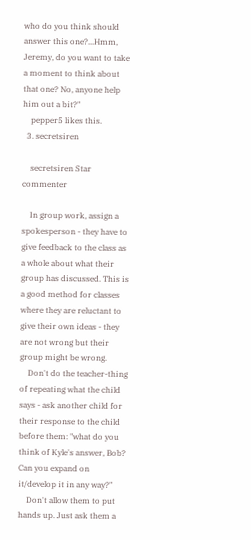who do you think should answer this one?...Hmm, Jeremy, do you want to take a moment to think about that one? No, anyone help him out a bit?"
    pepper5 likes this.
  3. secretsiren

    secretsiren Star commenter

    In group work, assign a spokesperson - they have to give feedback to the class as a whole about what their group has discussed. This is a good method for classes where they are reluctant to give their own ideas - they are not wrong but their group might be wrong.
    Don't do the teacher-thing of repeating what the child says - ask another child for their response to the child before them: "what do you think of Kyle's answer, Bob? Can you expand on it/develop it in any way?"
    Don't allow them to put hands up. Just ask them a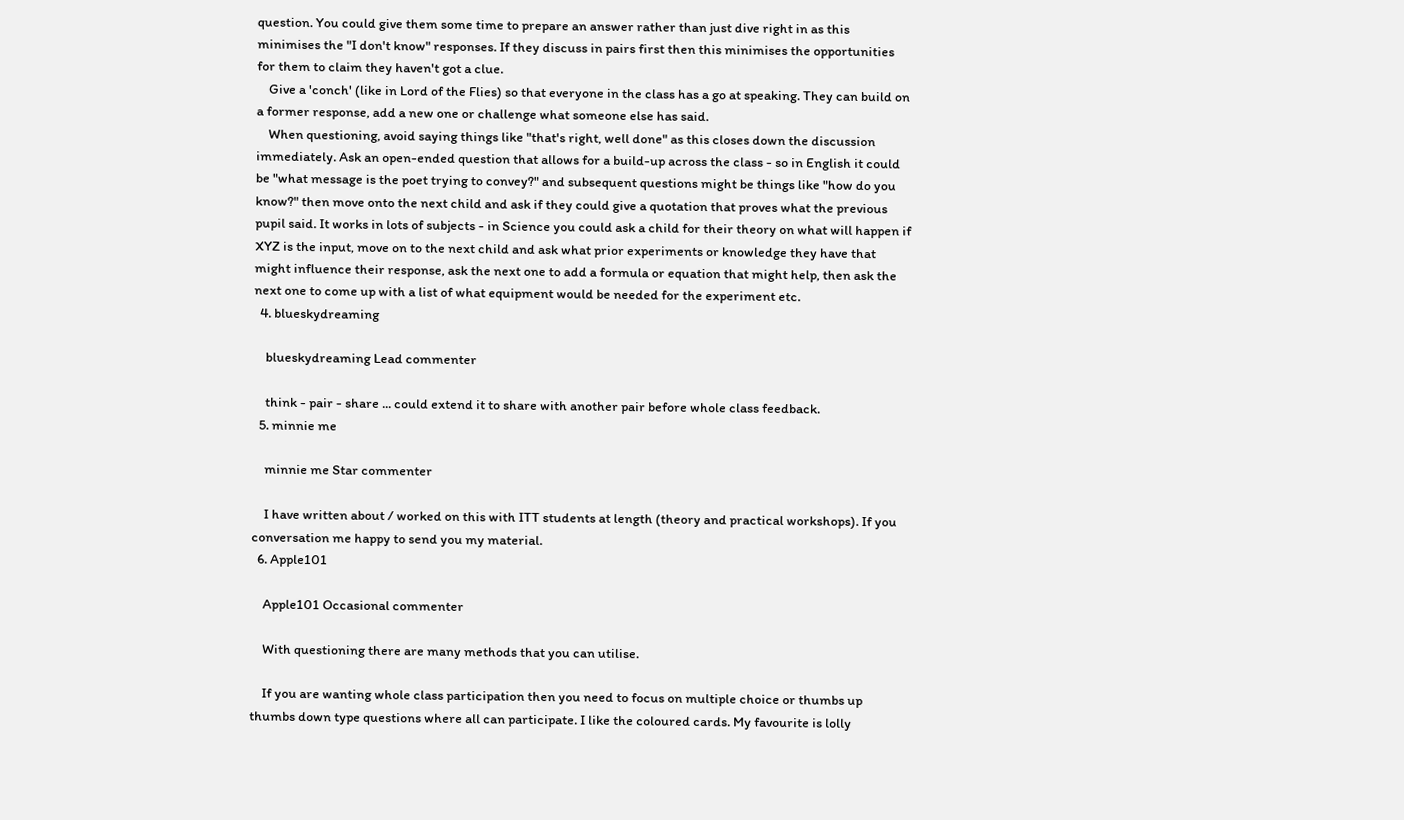question. You could give them some time to prepare an answer rather than just dive right in as this minimises the "I don't know" responses. If they discuss in pairs first then this minimises the opportunities for them to claim they haven't got a clue.
    Give a 'conch' (like in Lord of the Flies) so that everyone in the class has a go at speaking. They can build on a former response, add a new one or challenge what someone else has said.
    When questioning, avoid saying things like "that's right, well done" as this closes down the discussion immediately. Ask an open-ended question that allows for a build-up across the class - so in English it could be "what message is the poet trying to convey?" and subsequent questions might be things like "how do you know?" then move onto the next child and ask if they could give a quotation that proves what the previous pupil said. It works in lots of subjects - in Science you could ask a child for their theory on what will happen if XYZ is the input, move on to the next child and ask what prior experiments or knowledge they have that might influence their response, ask the next one to add a formula or equation that might help, then ask the next one to come up with a list of what equipment would be needed for the experiment etc.
  4. blueskydreaming

    blueskydreaming Lead commenter

    think - pair - share ... could extend it to share with another pair before whole class feedback.
  5. minnie me

    minnie me Star commenter

    I have written about / worked on this with ITT students at length (theory and practical workshops). If you conversation me happy to send you my material.
  6. Apple101

    Apple101 Occasional commenter

    With questioning there are many methods that you can utilise.

    If you are wanting whole class participation then you need to focus on multiple choice or thumbs up thumbs down type questions where all can participate. I like the coloured cards. My favourite is lolly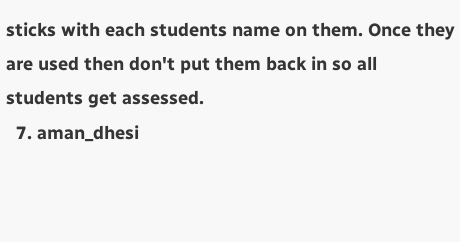sticks with each students name on them. Once they are used then don't put them back in so all students get assessed.
  7. aman_dhesi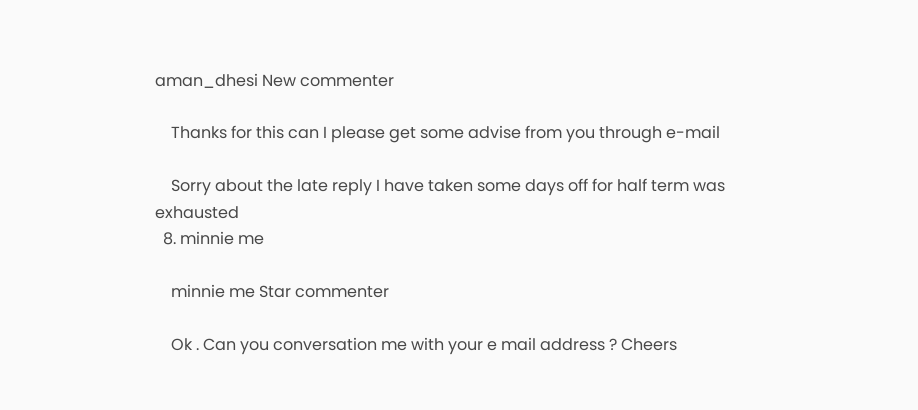aman_dhesi New commenter

    Thanks for this can I please get some advise from you through e-mail

    Sorry about the late reply I have taken some days off for half term was exhausted
  8. minnie me

    minnie me Star commenter

    Ok . Can you conversation me with your e mail address ? Cheers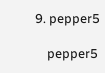9. pepper5

    pepper5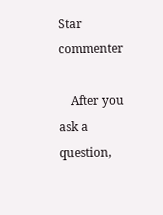Star commenter

    After you ask a question,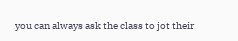you can always ask the class to jot their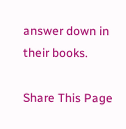answer down in their books.

Share This Page